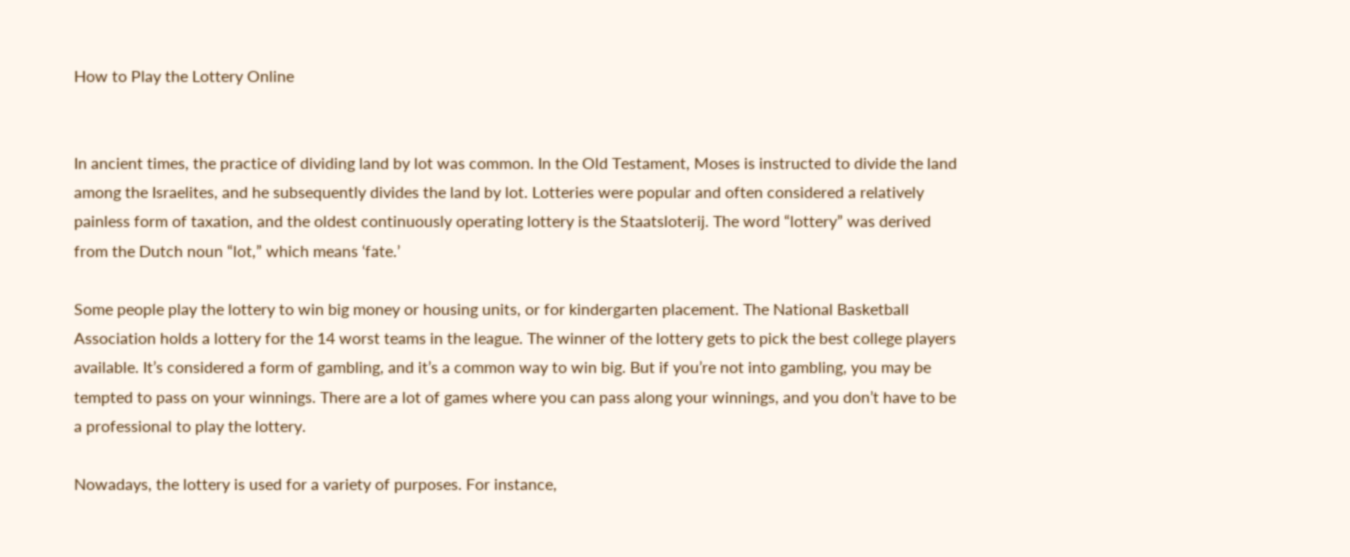How to Play the Lottery Online


In ancient times, the practice of dividing land by lot was common. In the Old Testament, Moses is instructed to divide the land among the Israelites, and he subsequently divides the land by lot. Lotteries were popular and often considered a relatively painless form of taxation, and the oldest continuously operating lottery is the Staatsloterij. The word “lottery” was derived from the Dutch noun “lot,” which means ‘fate.’

Some people play the lottery to win big money or housing units, or for kindergarten placement. The National Basketball Association holds a lottery for the 14 worst teams in the league. The winner of the lottery gets to pick the best college players available. It’s considered a form of gambling, and it’s a common way to win big. But if you’re not into gambling, you may be tempted to pass on your winnings. There are a lot of games where you can pass along your winnings, and you don’t have to be a professional to play the lottery.

Nowadays, the lottery is used for a variety of purposes. For instance,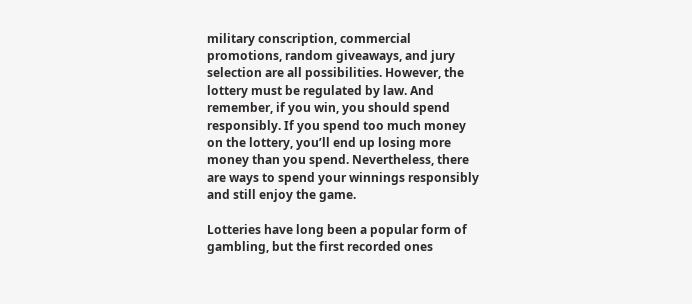military conscription, commercial promotions, random giveaways, and jury selection are all possibilities. However, the lottery must be regulated by law. And remember, if you win, you should spend responsibly. If you spend too much money on the lottery, you’ll end up losing more money than you spend. Nevertheless, there are ways to spend your winnings responsibly and still enjoy the game.

Lotteries have long been a popular form of gambling, but the first recorded ones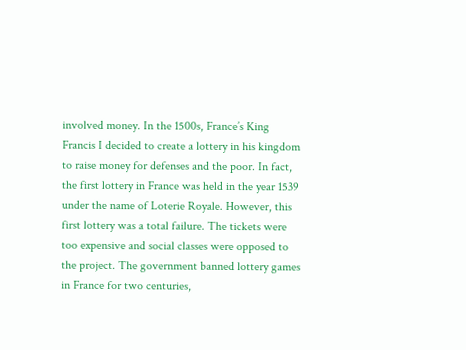involved money. In the 1500s, France’s King Francis I decided to create a lottery in his kingdom to raise money for defenses and the poor. In fact, the first lottery in France was held in the year 1539 under the name of Loterie Royale. However, this first lottery was a total failure. The tickets were too expensive and social classes were opposed to the project. The government banned lottery games in France for two centuries,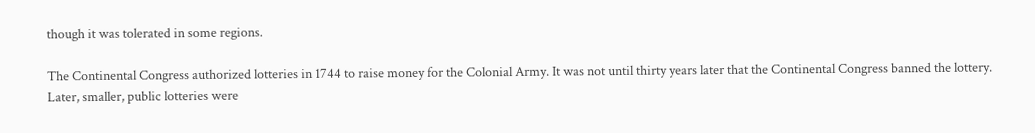though it was tolerated in some regions.

The Continental Congress authorized lotteries in 1744 to raise money for the Colonial Army. It was not until thirty years later that the Continental Congress banned the lottery. Later, smaller, public lotteries were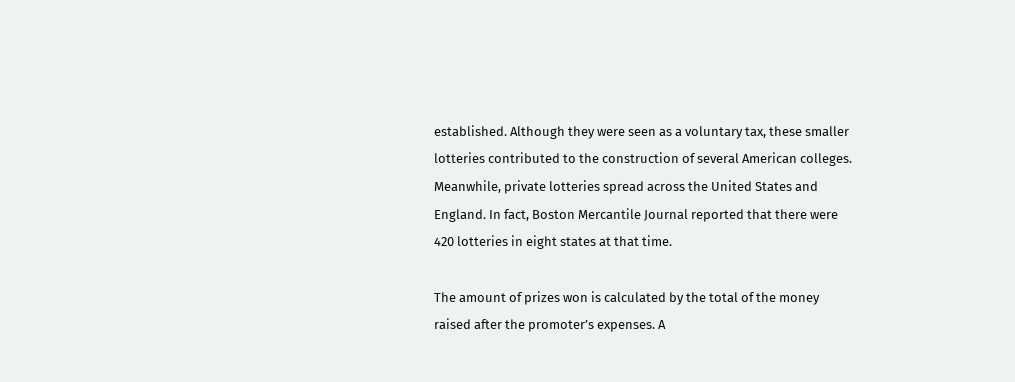established. Although they were seen as a voluntary tax, these smaller lotteries contributed to the construction of several American colleges. Meanwhile, private lotteries spread across the United States and England. In fact, Boston Mercantile Journal reported that there were 420 lotteries in eight states at that time.

The amount of prizes won is calculated by the total of the money raised after the promoter’s expenses. A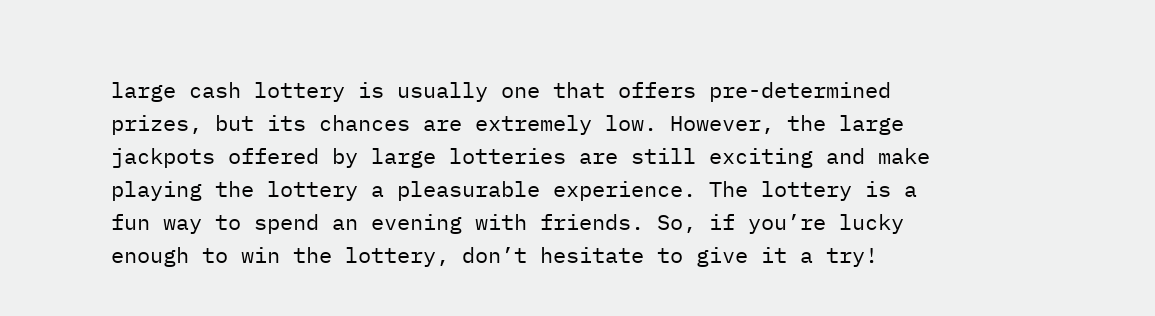large cash lottery is usually one that offers pre-determined prizes, but its chances are extremely low. However, the large jackpots offered by large lotteries are still exciting and make playing the lottery a pleasurable experience. The lottery is a fun way to spend an evening with friends. So, if you’re lucky enough to win the lottery, don’t hesitate to give it a try!